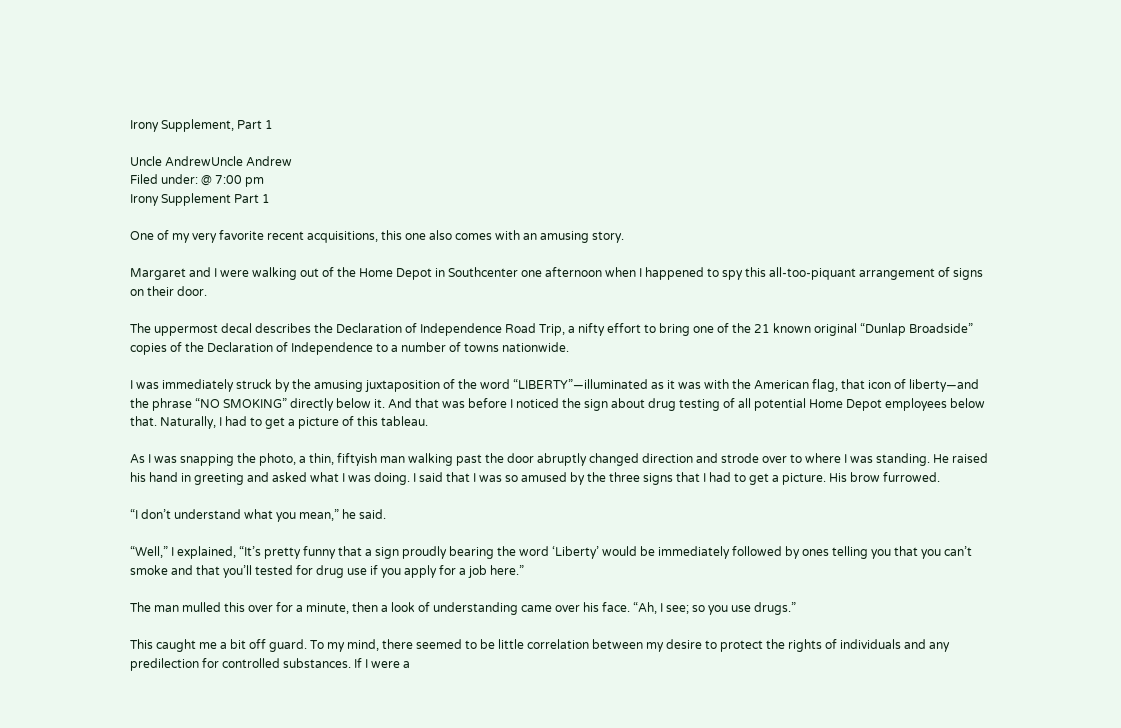Irony Supplement, Part 1

Uncle AndrewUncle Andrew
Filed under: @ 7:00 pm
Irony Supplement Part 1

One of my very favorite recent acquisitions, this one also comes with an amusing story.

Margaret and I were walking out of the Home Depot in Southcenter one afternoon when I happened to spy this all-too-piquant arrangement of signs on their door.

The uppermost decal describes the Declaration of Independence Road Trip, a nifty effort to bring one of the 21 known original “Dunlap Broadside” copies of the Declaration of Independence to a number of towns nationwide.

I was immediately struck by the amusing juxtaposition of the word “LIBERTY”—illuminated as it was with the American flag, that icon of liberty—and the phrase “NO SMOKING” directly below it. And that was before I noticed the sign about drug testing of all potential Home Depot employees below that. Naturally, I had to get a picture of this tableau.

As I was snapping the photo, a thin, fiftyish man walking past the door abruptly changed direction and strode over to where I was standing. He raised his hand in greeting and asked what I was doing. I said that I was so amused by the three signs that I had to get a picture. His brow furrowed.

“I don’t understand what you mean,” he said.

“Well,” I explained, “It’s pretty funny that a sign proudly bearing the word ‘Liberty’ would be immediately followed by ones telling you that you can’t smoke and that you’ll tested for drug use if you apply for a job here.”

The man mulled this over for a minute, then a look of understanding came over his face. “Ah, I see; so you use drugs.”

This caught me a bit off guard. To my mind, there seemed to be little correlation between my desire to protect the rights of individuals and any predilection for controlled substances. If I were a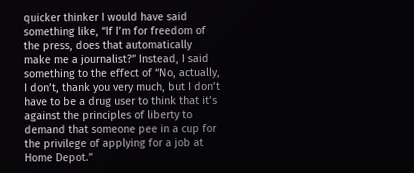quicker thinker I would have said something like, “If I’m for freedom of the press, does that automatically make me a journalist?” Instead, I said something to the effect of “No, actually, I don’t, thank you very much, but I don’t have to be a drug user to think that it’s against the principles of liberty to demand that someone pee in a cup for the privilege of applying for a job at Home Depot.”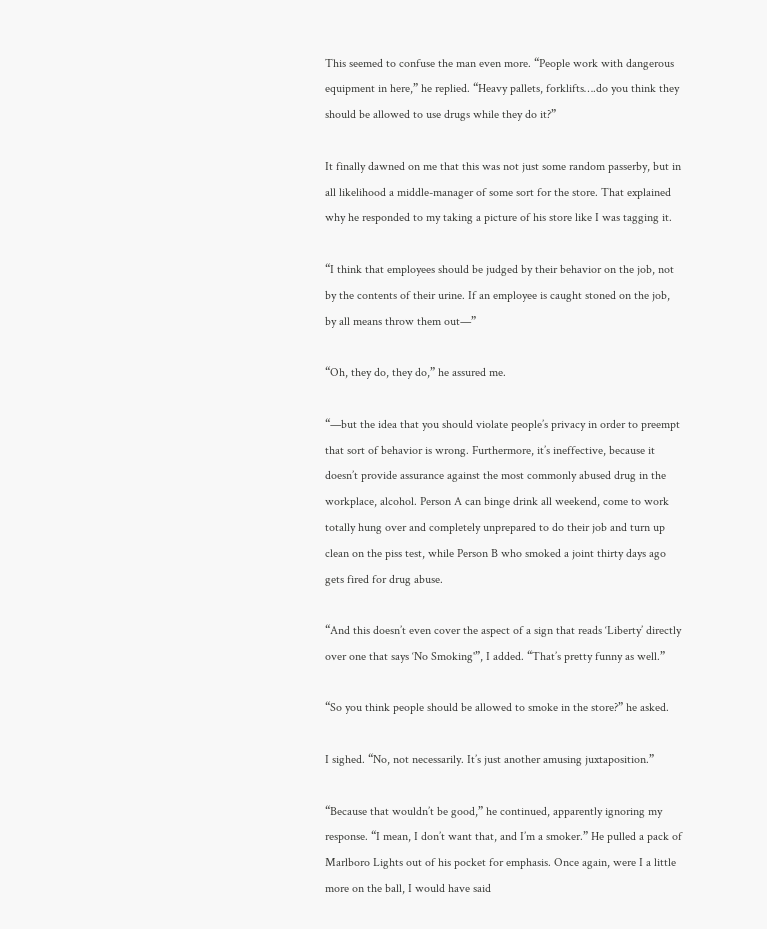This seemed to confuse the man even more. “People work with dangerous equipment in here,” he replied. “Heavy pallets, forklifts….do you think they should be allowed to use drugs while they do it?”

It finally dawned on me that this was not just some random passerby, but in all likelihood a middle-manager of some sort for the store. That explained why he responded to my taking a picture of his store like I was tagging it.

“I think that employees should be judged by their behavior on the job, not by the contents of their urine. If an employee is caught stoned on the job, by all means throw them out—”

“Oh, they do, they do,” he assured me.

“—but the idea that you should violate people’s privacy in order to preempt that sort of behavior is wrong. Furthermore, it’s ineffective, because it doesn’t provide assurance against the most commonly abused drug in the workplace, alcohol. Person A can binge drink all weekend, come to work totally hung over and completely unprepared to do their job and turn up clean on the piss test, while Person B who smoked a joint thirty days ago gets fired for drug abuse.

“And this doesn’t even cover the aspect of a sign that reads ‘Liberty’ directly over one that says ‘No Smoking'”, I added. “That’s pretty funny as well.”

“So you think people should be allowed to smoke in the store?” he asked.

I sighed. “No, not necessarily. It’s just another amusing juxtaposition.”

“Because that wouldn’t be good,” he continued, apparently ignoring my response. “I mean, I don’t want that, and I’m a smoker.” He pulled a pack of Marlboro Lights out of his pocket for emphasis. Once again, were I a little more on the ball, I would have said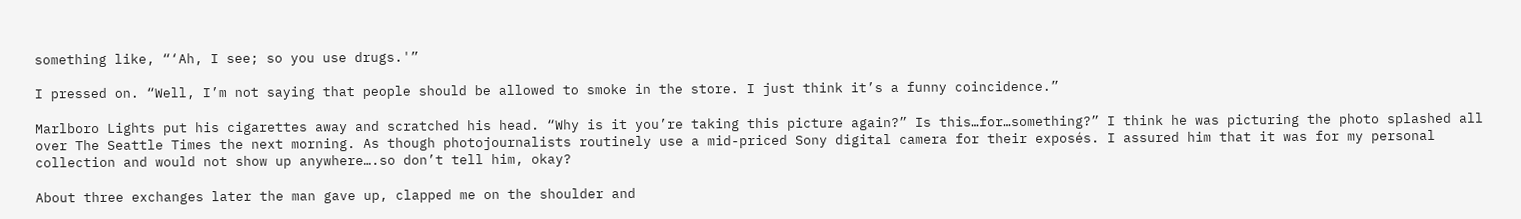something like, “‘Ah, I see; so you use drugs.'”

I pressed on. “Well, I’m not saying that people should be allowed to smoke in the store. I just think it’s a funny coincidence.”

Marlboro Lights put his cigarettes away and scratched his head. “Why is it you’re taking this picture again?” Is this…for…something?” I think he was picturing the photo splashed all over The Seattle Times the next morning. As though photojournalists routinely use a mid-priced Sony digital camera for their exposés. I assured him that it was for my personal collection and would not show up anywhere….so don’t tell him, okay?

About three exchanges later the man gave up, clapped me on the shoulder and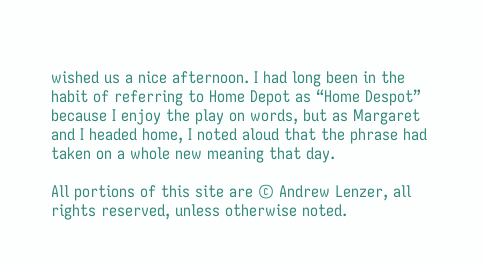wished us a nice afternoon. I had long been in the habit of referring to Home Depot as “Home Despot” because I enjoy the play on words, but as Margaret and I headed home, I noted aloud that the phrase had taken on a whole new meaning that day.

All portions of this site are © Andrew Lenzer, all rights reserved, unless otherwise noted.